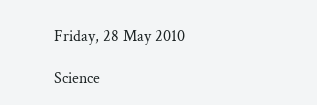Friday, 28 May 2010

Science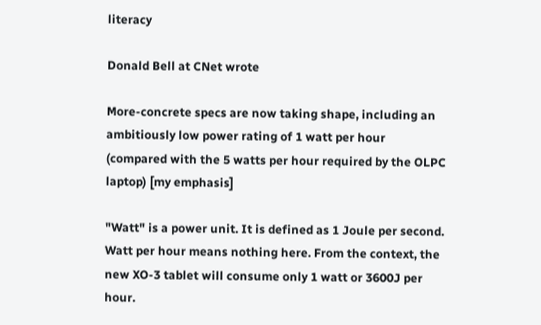literacy

Donald Bell at CNet wrote

More-concrete specs are now taking shape, including an ambitiously low power rating of 1 watt per hour (compared with the 5 watts per hour required by the OLPC laptop) [my emphasis]

"Watt" is a power unit. It is defined as 1 Joule per second. Watt per hour means nothing here. From the context, the new XO-3 tablet will consume only 1 watt or 3600J per hour.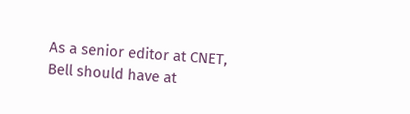As a senior editor at CNET, Bell should have at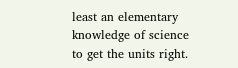least an elementary knowledge of science to get the units right.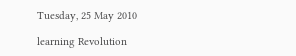Tuesday, 25 May 2010

learning Revolution